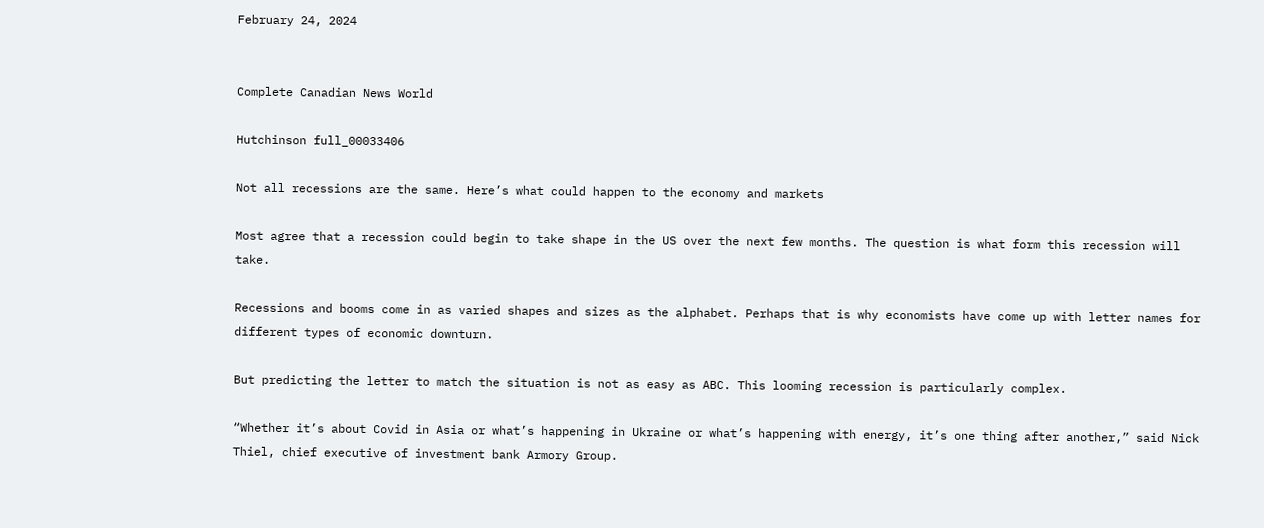February 24, 2024


Complete Canadian News World

Hutchinson full_00033406

Not all recessions are the same. Here’s what could happen to the economy and markets

Most agree that a recession could begin to take shape in the US over the next few months. The question is what form this recession will take.

Recessions and booms come in as varied shapes and sizes as the alphabet. Perhaps that is why economists have come up with letter names for different types of economic downturn.

But predicting the letter to match the situation is not as easy as ABC. This looming recession is particularly complex.

“Whether it’s about Covid in Asia or what’s happening in Ukraine or what’s happening with energy, it’s one thing after another,” said Nick Thiel, chief executive of investment bank Armory Group.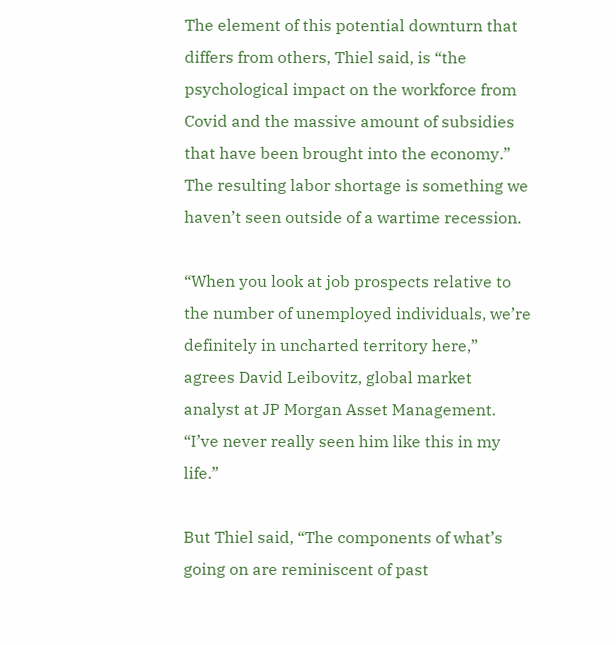The element of this potential downturn that differs from others, Thiel said, is “the psychological impact on the workforce from Covid and the massive amount of subsidies that have been brought into the economy.” The resulting labor shortage is something we haven’t seen outside of a wartime recession.

“When you look at job prospects relative to the number of unemployed individuals, we’re definitely in uncharted territory here,” agrees David Leibovitz, global market analyst at JP Morgan Asset Management. “I’ve never really seen him like this in my life.”

But Thiel said, “The components of what’s going on are reminiscent of past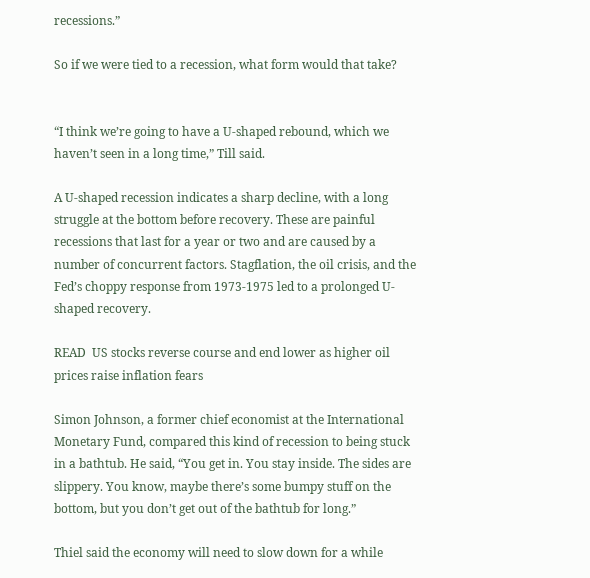recessions.”

So if we were tied to a recession, what form would that take?


“I think we’re going to have a U-shaped rebound, which we haven’t seen in a long time,” Till said.

A U-shaped recession indicates a sharp decline, with a long struggle at the bottom before recovery. These are painful recessions that last for a year or two and are caused by a number of concurrent factors. Stagflation, the oil crisis, and the Fed’s choppy response from 1973-1975 led to a prolonged U-shaped recovery.

READ  US stocks reverse course and end lower as higher oil prices raise inflation fears

Simon Johnson, a former chief economist at the International Monetary Fund, compared this kind of recession to being stuck in a bathtub. He said, “You get in. You stay inside. The sides are slippery. You know, maybe there’s some bumpy stuff on the bottom, but you don’t get out of the bathtub for long.”

Thiel said the economy will need to slow down for a while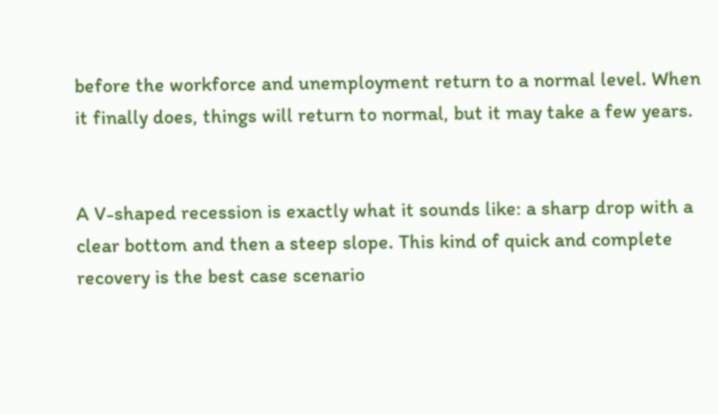before the workforce and unemployment return to a normal level. When it finally does, things will return to normal, but it may take a few years.


A V-shaped recession is exactly what it sounds like: a sharp drop with a clear bottom and then a steep slope. This kind of quick and complete recovery is the best case scenario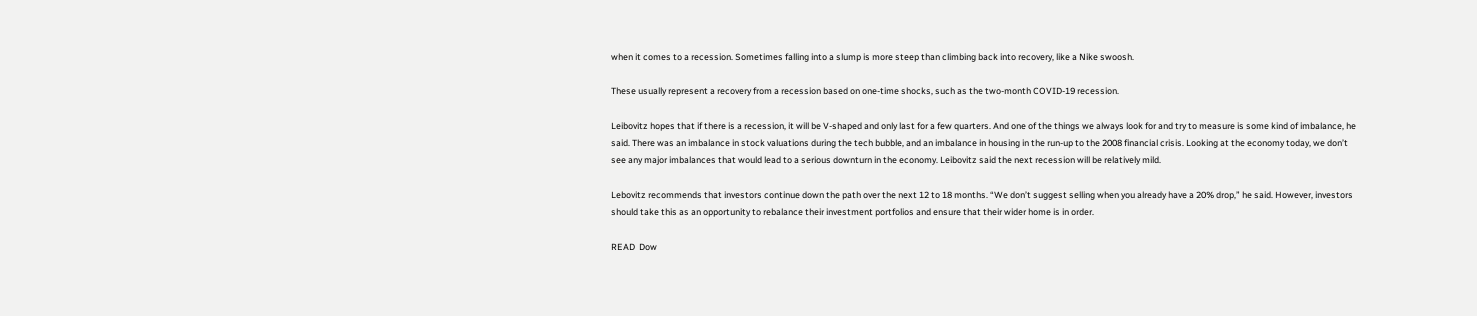when it comes to a recession. Sometimes falling into a slump is more steep than climbing back into recovery, like a Nike swoosh.

These usually represent a recovery from a recession based on one-time shocks, such as the two-month COVID-19 recession.

Leibovitz hopes that if there is a recession, it will be V-shaped and only last for a few quarters. And one of the things we always look for and try to measure is some kind of imbalance, he said. There was an imbalance in stock valuations during the tech bubble, and an imbalance in housing in the run-up to the 2008 financial crisis. Looking at the economy today, we don’t see any major imbalances that would lead to a serious downturn in the economy. Leibovitz said the next recession will be relatively mild.

Lebovitz recommends that investors continue down the path over the next 12 to 18 months. “We don’t suggest selling when you already have a 20% drop,” he said. However, investors should take this as an opportunity to rebalance their investment portfolios and ensure that their wider home is in order.

READ  Dow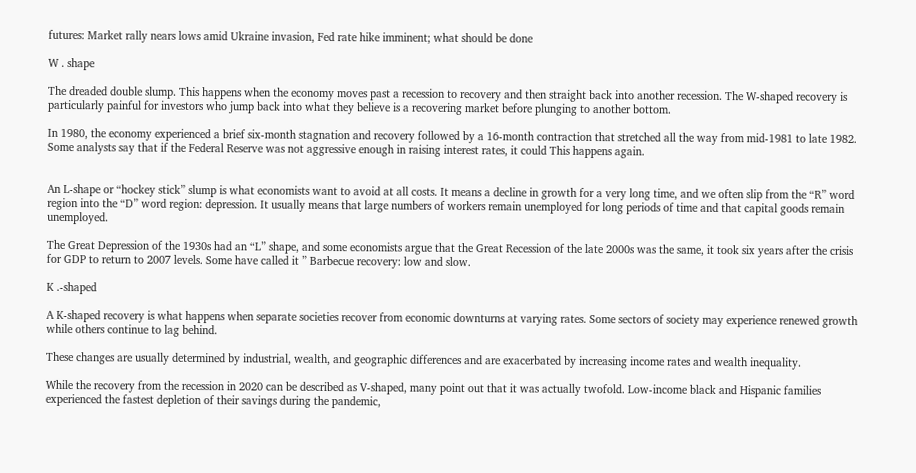futures: Market rally nears lows amid Ukraine invasion, Fed rate hike imminent; what should be done

W . shape

The dreaded double slump. This happens when the economy moves past a recession to recovery and then straight back into another recession. The W-shaped recovery is particularly painful for investors who jump back into what they believe is a recovering market before plunging to another bottom.

In 1980, the economy experienced a brief six-month stagnation and recovery followed by a 16-month contraction that stretched all the way from mid-1981 to late 1982. Some analysts say that if the Federal Reserve was not aggressive enough in raising interest rates, it could This happens again.


An L-shape or “hockey stick” slump is what economists want to avoid at all costs. It means a decline in growth for a very long time, and we often slip from the “R” word region into the “D” word region: depression. It usually means that large numbers of workers remain unemployed for long periods of time and that capital goods remain unemployed.

The Great Depression of the 1930s had an “L” shape, and some economists argue that the Great Recession of the late 2000s was the same, it took six years after the crisis for GDP to return to 2007 levels. Some have called it ” Barbecue recovery: low and slow.

K .-shaped

A K-shaped recovery is what happens when separate societies recover from economic downturns at varying rates. Some sectors of society may experience renewed growth while others continue to lag behind.

These changes are usually determined by industrial, wealth, and geographic differences and are exacerbated by increasing income rates and wealth inequality.

While the recovery from the recession in 2020 can be described as V-shaped, many point out that it was actually twofold. Low-income black and Hispanic families experienced the fastest depletion of their savings during the pandemic,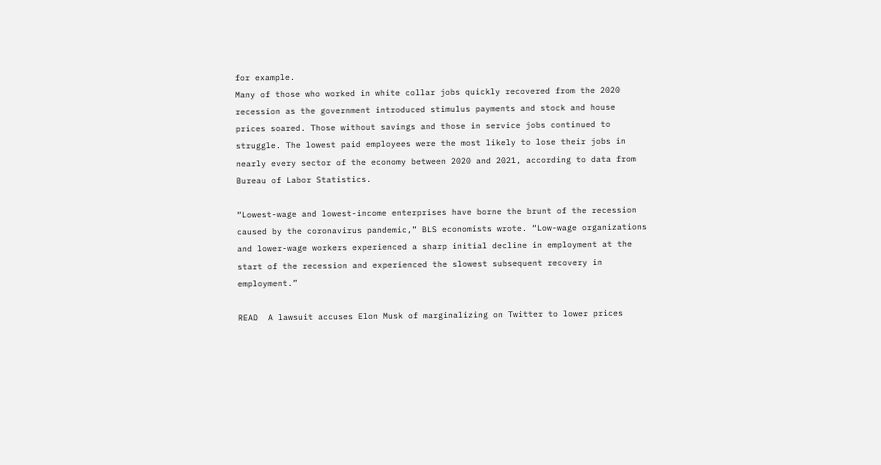for example.
Many of those who worked in white collar jobs quickly recovered from the 2020 recession as the government introduced stimulus payments and stock and house prices soared. Those without savings and those in service jobs continued to struggle. The lowest paid employees were the most likely to lose their jobs in nearly every sector of the economy between 2020 and 2021, according to data from Bureau of Labor Statistics.

“Lowest-wage and lowest-income enterprises have borne the brunt of the recession caused by the coronavirus pandemic,” BLS economists wrote. “Low-wage organizations and lower-wage workers experienced a sharp initial decline in employment at the start of the recession and experienced the slowest subsequent recovery in employment.”

READ  A lawsuit accuses Elon Musk of marginalizing on Twitter to lower prices